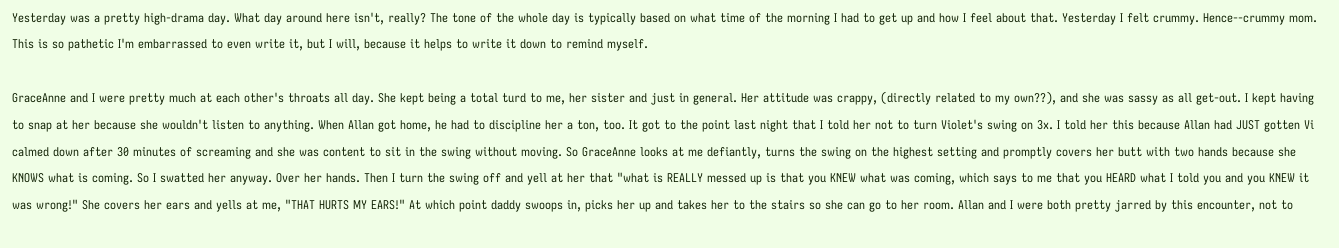Yesterday was a pretty high-drama day. What day around here isn't, really? The tone of the whole day is typically based on what time of the morning I had to get up and how I feel about that. Yesterday I felt crummy. Hence--crummy mom. This is so pathetic I'm embarrassed to even write it, but I will, because it helps to write it down to remind myself.

GraceAnne and I were pretty much at each other's throats all day. She kept being a total turd to me, her sister and just in general. Her attitude was crappy, (directly related to my own??), and she was sassy as all get-out. I kept having to snap at her because she wouldn't listen to anything. When Allan got home, he had to discipline her a ton, too. It got to the point last night that I told her not to turn Violet's swing on 3x. I told her this because Allan had JUST gotten Vi calmed down after 30 minutes of screaming and she was content to sit in the swing without moving. So GraceAnne looks at me defiantly, turns the swing on the highest setting and promptly covers her butt with two hands because she KNOWS what is coming. So I swatted her anyway. Over her hands. Then I turn the swing off and yell at her that "what is REALLY messed up is that you KNEW what was coming, which says to me that you HEARD what I told you and you KNEW it was wrong!" She covers her ears and yells at me, "THAT HURTS MY EARS!" At which point daddy swoops in, picks her up and takes her to the stairs so she can go to her room. Allan and I were both pretty jarred by this encounter, not to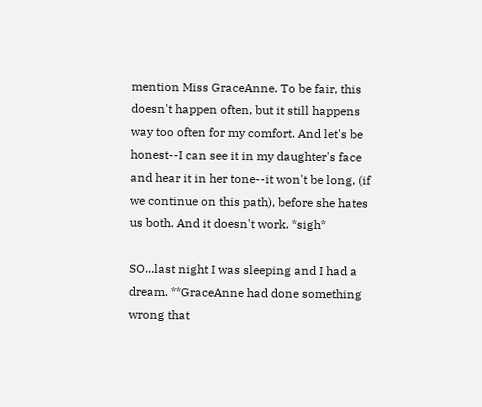mention Miss GraceAnne. To be fair, this doesn't happen often, but it still happens way too often for my comfort. And let's be honest--I can see it in my daughter's face and hear it in her tone--it won't be long, (if we continue on this path), before she hates us both. And it doesn't work. *sigh*

SO...last night I was sleeping and I had a dream. **GraceAnne had done something wrong that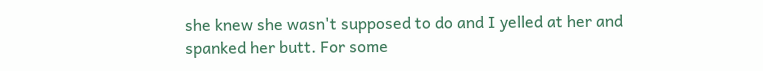she knew she wasn't supposed to do and I yelled at her and spanked her butt. For some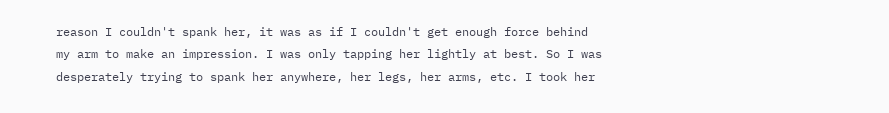reason I couldn't spank her, it was as if I couldn't get enough force behind my arm to make an impression. I was only tapping her lightly at best. So I was desperately trying to spank her anywhere, her legs, her arms, etc. I took her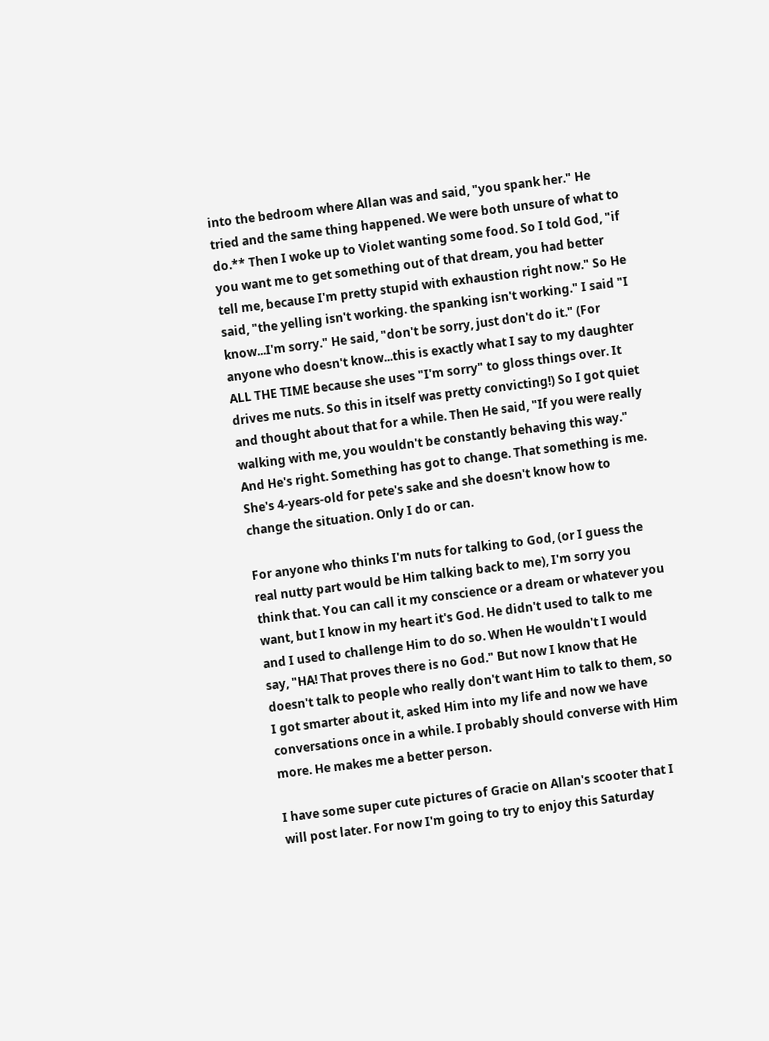into the bedroom where Allan was and said, "you spank her." He tried and the same thing happened. We were both unsure of what to do.** Then I woke up to Violet wanting some food. So I told God, "if you want me to get something out of that dream, you had better tell me, because I'm pretty stupid with exhaustion right now." So He said, "the yelling isn't working. the spanking isn't working." I said "I know...I'm sorry." He said, "don't be sorry, just don't do it." (For anyone who doesn't know...this is exactly what I say to my daughter ALL THE TIME because she uses "I'm sorry" to gloss things over. It drives me nuts. So this in itself was pretty convicting!) So I got quiet and thought about that for a while. Then He said, "If you were really walking with me, you wouldn't be constantly behaving this way." And He's right. Something has got to change. That something is me. She's 4-years-old for pete's sake and she doesn't know how to change the situation. Only I do or can.

For anyone who thinks I'm nuts for talking to God, (or I guess the real nutty part would be Him talking back to me), I'm sorry you think that. You can call it my conscience or a dream or whatever you want, but I know in my heart it's God. He didn't used to talk to me and I used to challenge Him to do so. When He wouldn't I would say, "HA! That proves there is no God." But now I know that He doesn't talk to people who really don't want Him to talk to them, so I got smarter about it, asked Him into my life and now we have conversations once in a while. I probably should converse with Him more. He makes me a better person.

I have some super cute pictures of Gracie on Allan's scooter that I will post later. For now I'm going to try to enjoy this Saturday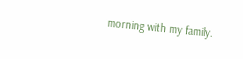morning with my family.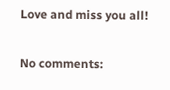Love and miss you all!

No comments: